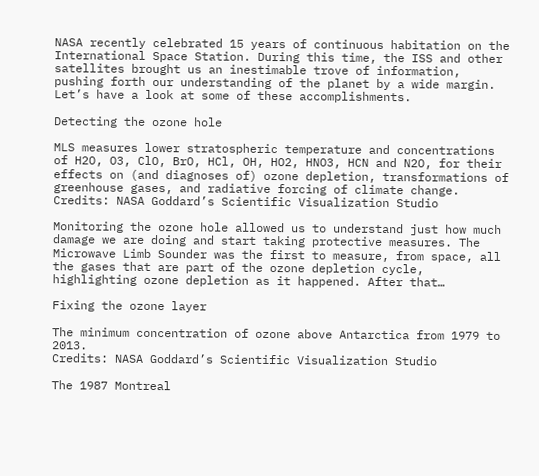NASA recently celebrated 15 years of continuous habitation on the International Space Station. During this time, the ISS and other satellites brought us an inestimable trove of information, pushing forth our understanding of the planet by a wide margin. Let’s have a look at some of these accomplishments.

Detecting the ozone hole

MLS measures lower stratospheric temperature and concentrations of H2O, O3, ClO, BrO, HCl, OH, HO2, HNO3, HCN and N2O, for their effects on (and diagnoses of) ozone depletion, transformations of greenhouse gases, and radiative forcing of climate change. Credits: NASA Goddard’s Scientific Visualization Studio

Monitoring the ozone hole allowed us to understand just how much damage we are doing and start taking protective measures. The Microwave Limb Sounder was the first to measure, from space, all the gases that are part of the ozone depletion cycle, highlighting ozone depletion as it happened. After that…

Fixing the ozone layer

The minimum concentration of ozone above Antarctica from 1979 to 2013.
Credits: NASA Goddard’s Scientific Visualization Studio

The 1987 Montreal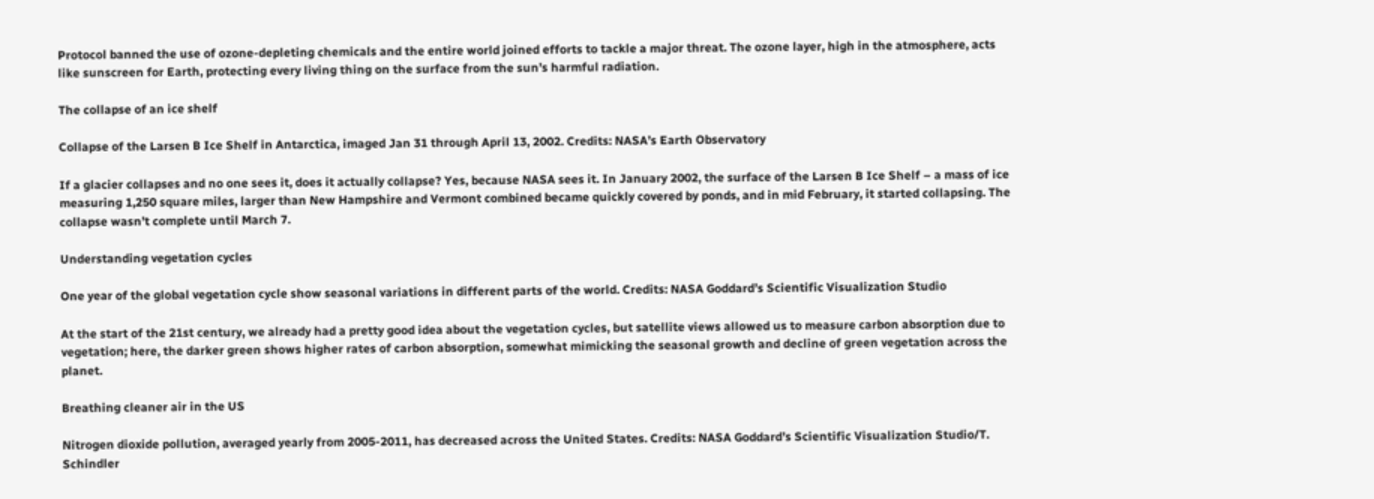Protocol banned the use of ozone-depleting chemicals and the entire world joined efforts to tackle a major threat. The ozone layer, high in the atmosphere, acts like sunscreen for Earth, protecting every living thing on the surface from the sun’s harmful radiation.

The collapse of an ice shelf

Collapse of the Larsen B Ice Shelf in Antarctica, imaged Jan 31 through April 13, 2002. Credits: NASA’s Earth Observatory

If a glacier collapses and no one sees it, does it actually collapse? Yes, because NASA sees it. In January 2002, the surface of the Larsen B Ice Shelf – a mass of ice measuring 1,250 square miles, larger than New Hampshire and Vermont combined became quickly covered by ponds, and in mid February, it started collapsing. The collapse wasn’t complete until March 7.

Understanding vegetation cycles

One year of the global vegetation cycle show seasonal variations in different parts of the world. Credits: NASA Goddard’s Scientific Visualization Studio

At the start of the 21st century, we already had a pretty good idea about the vegetation cycles, but satellite views allowed us to measure carbon absorption due to vegetation; here, the darker green shows higher rates of carbon absorption, somewhat mimicking the seasonal growth and decline of green vegetation across the planet.

Breathing cleaner air in the US

Nitrogen dioxide pollution, averaged yearly from 2005-2011, has decreased across the United States. Credits: NASA Goddard’s Scientific Visualization Studio/T. Schindler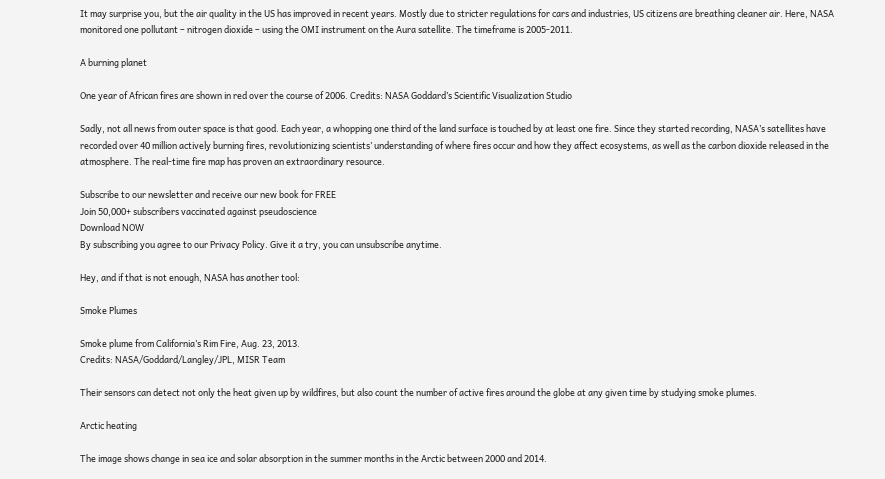It may surprise you, but the air quality in the US has improved in recent years. Mostly due to stricter regulations for cars and industries, US citizens are breathing cleaner air. Here, NASA monitored one pollutant – nitrogen dioxide – using the OMI instrument on the Aura satellite. The timeframe is 2005-2011.

A burning planet

One year of African fires are shown in red over the course of 2006. Credits: NASA Goddard’s Scientific Visualization Studio

Sadly, not all news from outer space is that good. Each year, a whopping one third of the land surface is touched by at least one fire. Since they started recording, NASA’s satellites have recorded over 40 million actively burning fires, revolutionizing scientists’ understanding of where fires occur and how they affect ecosystems, as well as the carbon dioxide released in the atmosphere. The real-time fire map has proven an extraordinary resource.

Subscribe to our newsletter and receive our new book for FREE
Join 50,000+ subscribers vaccinated against pseudoscience
Download NOW
By subscribing you agree to our Privacy Policy. Give it a try, you can unsubscribe anytime.

Hey, and if that is not enough, NASA has another tool:

Smoke Plumes

Smoke plume from California’s Rim Fire, Aug. 23, 2013.
Credits: NASA/Goddard/Langley/JPL, MISR Team

Their sensors can detect not only the heat given up by wildfires, but also count the number of active fires around the globe at any given time by studying smoke plumes.

Arctic heating

The image shows change in sea ice and solar absorption in the summer months in the Arctic between 2000 and 2014.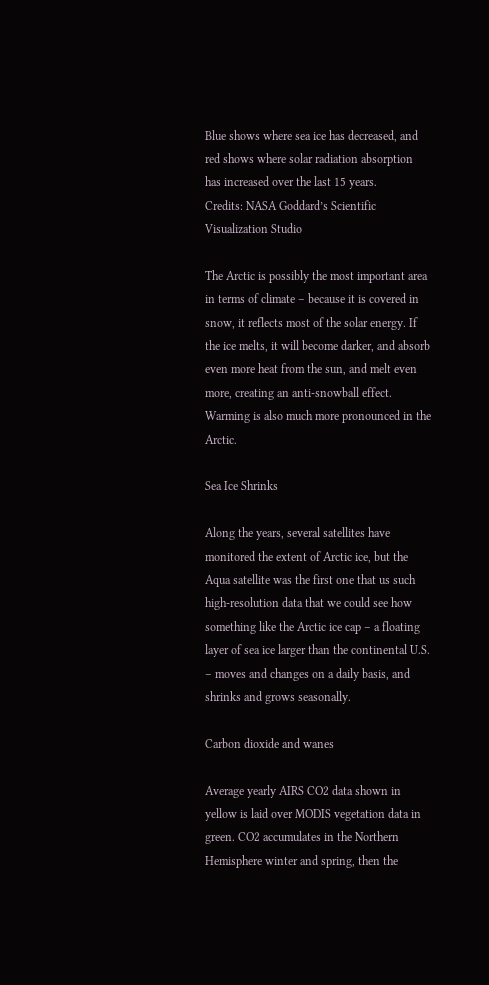Blue shows where sea ice has decreased, and red shows where solar radiation absorption has increased over the last 15 years.
Credits: NASA Goddard’s Scientific Visualization Studio

The Arctic is possibly the most important area in terms of climate – because it is covered in snow, it reflects most of the solar energy. If the ice melts, it will become darker, and absorb even more heat from the sun, and melt even more, creating an anti-snowball effect. Warming is also much more pronounced in the Arctic.

Sea Ice Shrinks

Along the years, several satellites have monitored the extent of Arctic ice, but the Aqua satellite was the first one that us such high-resolution data that we could see how something like the Arctic ice cap – a floating layer of sea ice larger than the continental U.S. – moves and changes on a daily basis, and shrinks and grows seasonally.

Carbon dioxide and wanes

Average yearly AIRS CO2 data shown in yellow is laid over MODIS vegetation data in green. CO2 accumulates in the Northern Hemisphere winter and spring, then the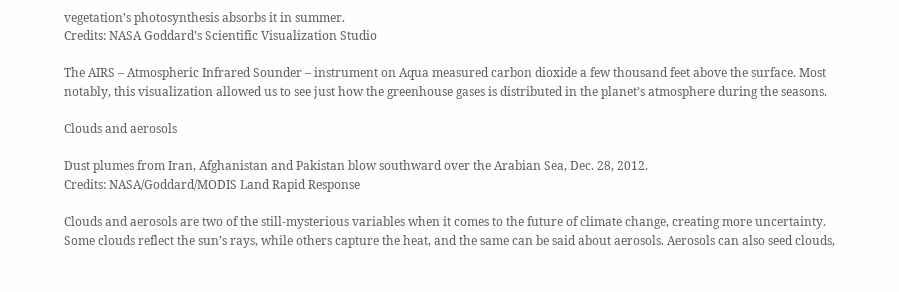vegetation’s photosynthesis absorbs it in summer.
Credits: NASA Goddard’s Scientific Visualization Studio

The AIRS – Atmospheric Infrared Sounder – instrument on Aqua measured carbon dioxide a few thousand feet above the surface. Most notably, this visualization allowed us to see just how the greenhouse gases is distributed in the planet’s atmosphere during the seasons.

Clouds and aerosols

Dust plumes from Iran, Afghanistan and Pakistan blow southward over the Arabian Sea, Dec. 28, 2012.
Credits: NASA/Goddard/MODIS Land Rapid Response

Clouds and aerosols are two of the still-mysterious variables when it comes to the future of climate change, creating more uncertainty. Some clouds reflect the sun’s rays, while others capture the heat, and the same can be said about aerosols. Aerosols can also seed clouds,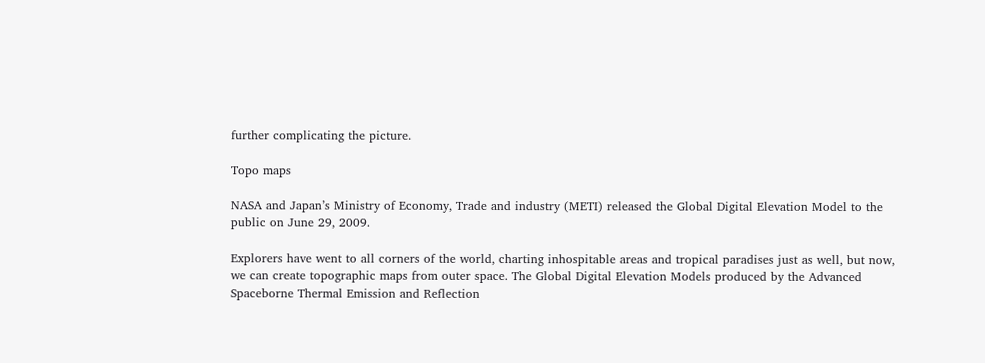further complicating the picture.

Topo maps

NASA and Japan’s Ministry of Economy, Trade and industry (METI) released the Global Digital Elevation Model to the public on June 29, 2009.

Explorers have went to all corners of the world, charting inhospitable areas and tropical paradises just as well, but now, we can create topographic maps from outer space. The Global Digital Elevation Models produced by the Advanced Spaceborne Thermal Emission and Reflection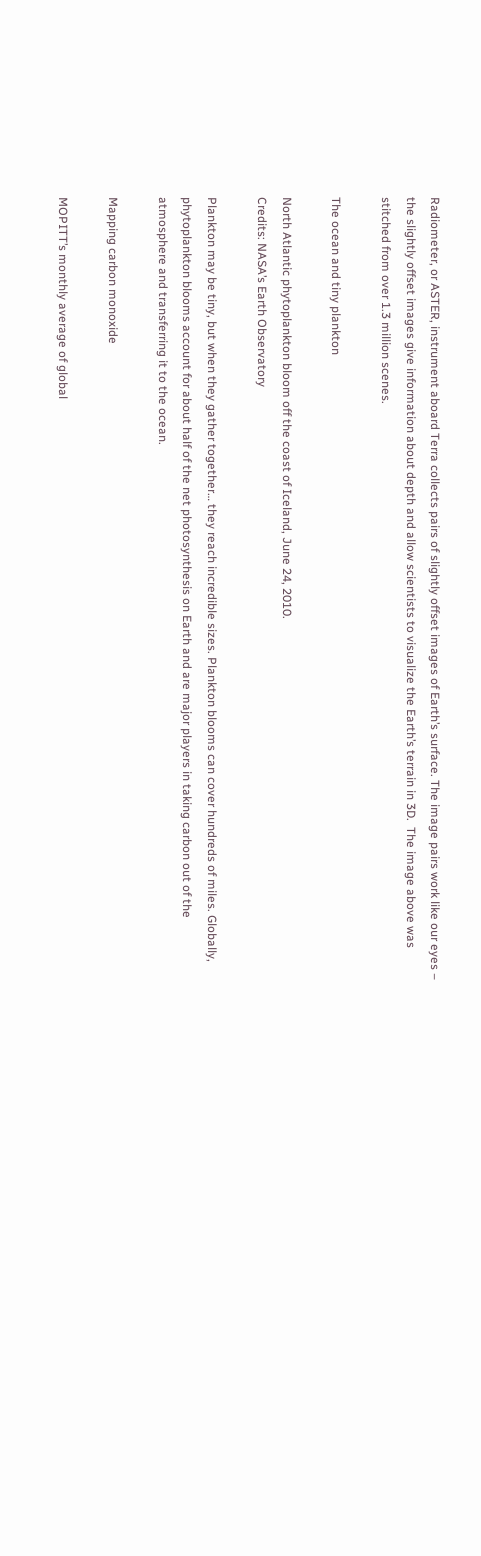Radiometer, or ASTER, instrument aboard Terra collects pairs of slightly offset images of Earth’s surface. The image pairs work like our eyes – the slightly offset images give information about depth and allow scientists to visualize the Earth’s terrain in 3D.  The image above was stitched from over 1.3 million scenes.

The ocean and tiny plankton

North Atlantic phytoplankton bloom off the coast of Iceland, June 24, 2010.
Credits: NASA’s Earth Observatory

Plankton may be tiny, but when they gather together… they reach incredible sizes. Plankton blooms can cover hundreds of miles. Globally, phytoplankton blooms account for about half of the net photosynthesis on Earth and are major players in taking carbon out of the atmosphere and transferring it to the ocean.

Mapping carbon monoxide

MOPITT’s monthly average of global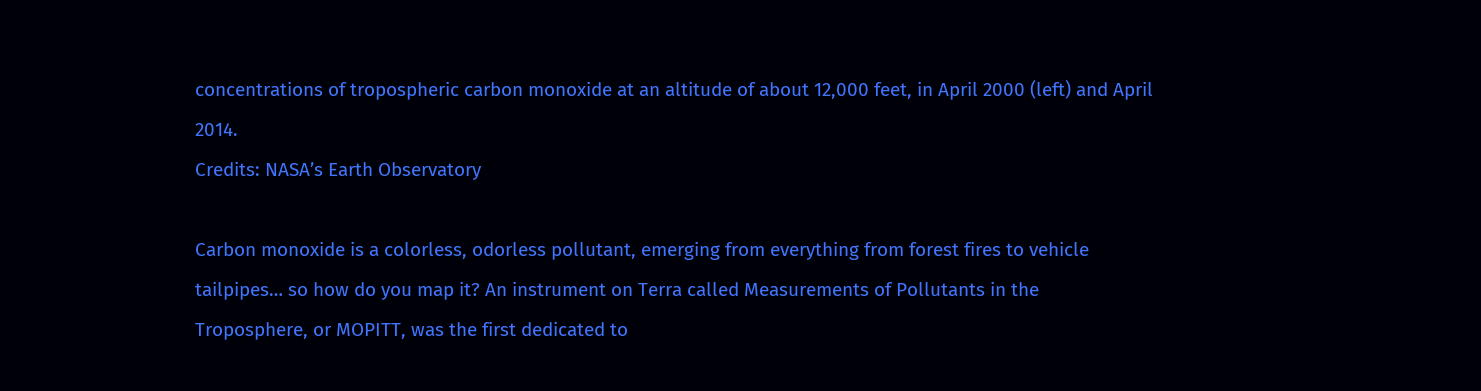concentrations of tropospheric carbon monoxide at an altitude of about 12,000 feet, in April 2000 (left) and April 2014.
Credits: NASA’s Earth Observatory

Carbon monoxide is a colorless, odorless pollutant, emerging from everything from forest fires to vehicle tailpipes… so how do you map it? An instrument on Terra called Measurements of Pollutants in the Troposphere, or MOPITT, was the first dedicated to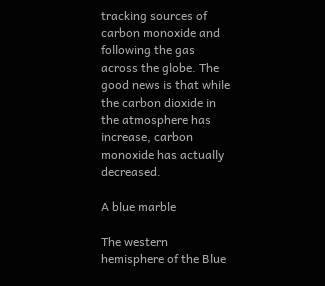tracking sources of carbon monoxide and following the gas across the globe. The good news is that while the carbon dioxide in the atmosphere has increase, carbon monoxide has actually decreased.

A blue marble

The western hemisphere of the Blue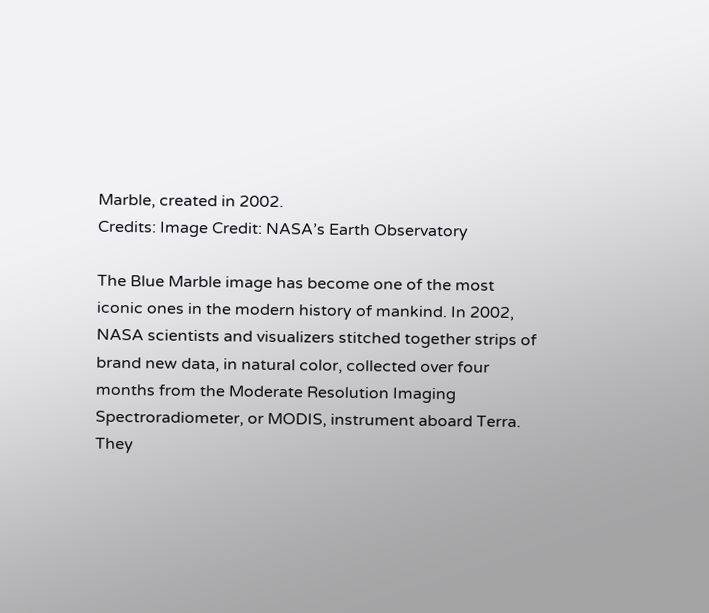Marble, created in 2002.
Credits: Image Credit: NASA’s Earth Observatory

The Blue Marble image has become one of the most iconic ones in the modern history of mankind. In 2002, NASA scientists and visualizers stitched together strips of brand new data, in natural color, collected over four months from the Moderate Resolution Imaging Spectroradiometer, or MODIS, instrument aboard Terra. They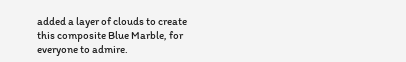added a layer of clouds to create this composite Blue Marble, for everyone to admire.